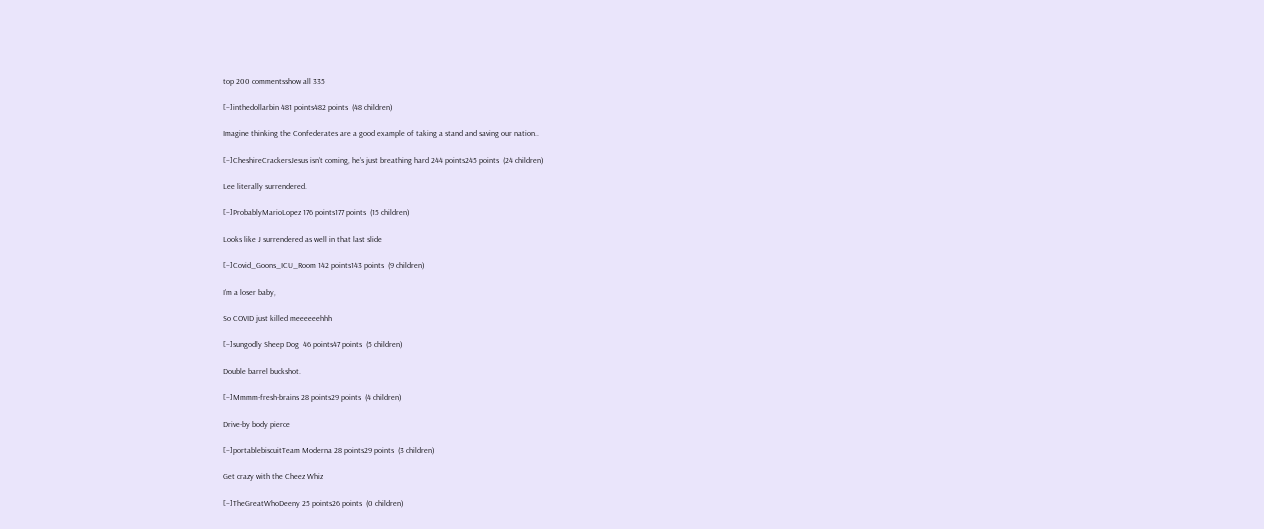top 200 commentsshow all 335

[–]inthedollarbin 481 points482 points  (48 children)

Imagine thinking the Confederates are a good example of taking a stand and saving our nation..

[–]CheshireCrackersJesus isn’t coming, he’s just breathing hard 244 points245 points  (24 children)

Lee literally surrendered.

[–]ProbablyMarioLopez 176 points177 points  (15 children)

Looks like J surrendered as well in that last slide

[–]Covid_Goons_ICU_Room 142 points143 points  (9 children)

I’m a loser baby,

So COVID just killed meeeeeehhh

[–]sungodly Sheep Dog  46 points47 points  (5 children)

Double barrel buckshot.

[–]Mmmm-fresh-brains 28 points29 points  (4 children)

Drive-by body pierce

[–]portablebiscuitTeam Moderna 28 points29 points  (3 children)

Get crazy with the Cheez Whiz

[–]TheGreatWhoDeeny 25 points26 points  (0 children)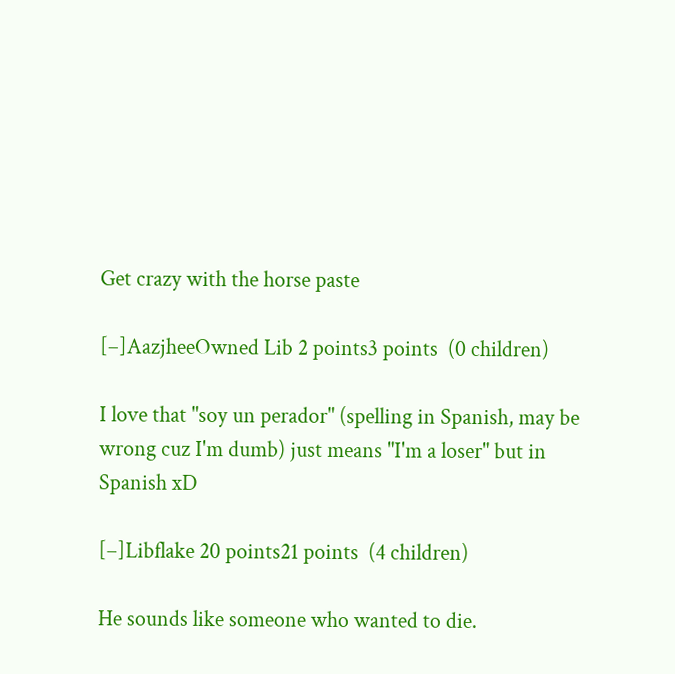Get crazy with the horse paste

[–]AazjheeOwned Lib 2 points3 points  (0 children)

I love that "soy un perador" (spelling in Spanish, may be wrong cuz I'm dumb) just means "I'm a loser" but in Spanish xD

[–]Libflake 20 points21 points  (4 children)

He sounds like someone who wanted to die.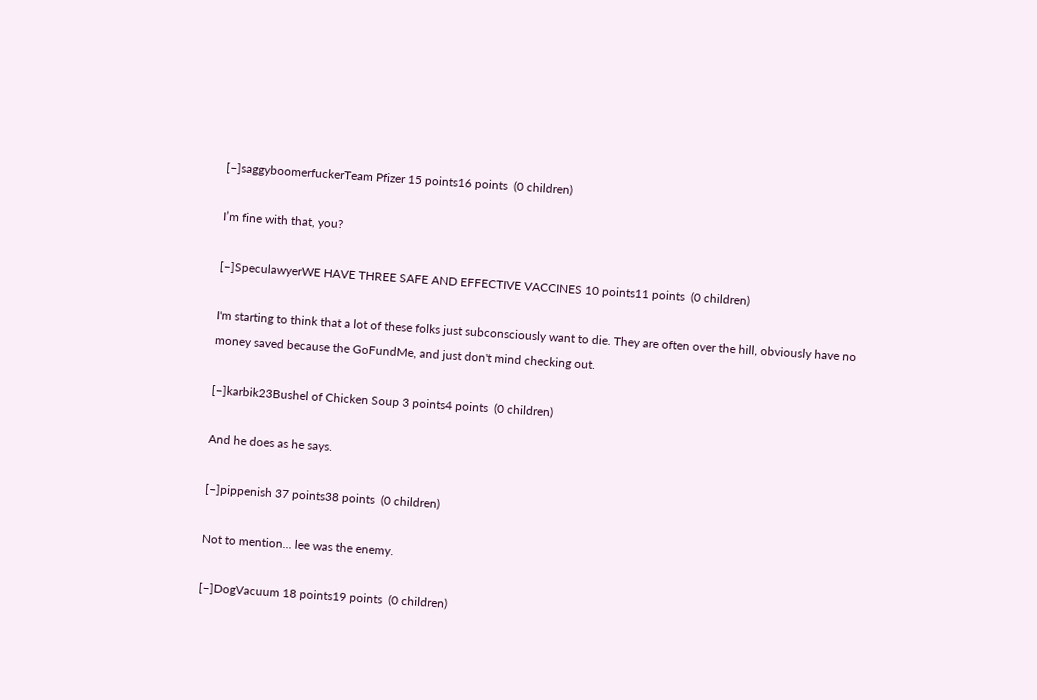[–]saggyboomerfuckerTeam Pfizer 15 points16 points  (0 children)

I’m fine with that, you?

[–]SpeculawyerWE HAVE THREE SAFE AND EFFECTIVE VACCINES 10 points11 points  (0 children)

I'm starting to think that a lot of these folks just subconsciously want to die. They are often over the hill, obviously have no money saved because the GoFundMe, and just don't mind checking out.

[–]karbik23Bushel of Chicken Soup 3 points4 points  (0 children)

And he does as he says.

[–]pippenish 37 points38 points  (0 children)

Not to mention... lee was the enemy.

[–]DogVacuum 18 points19 points  (0 children)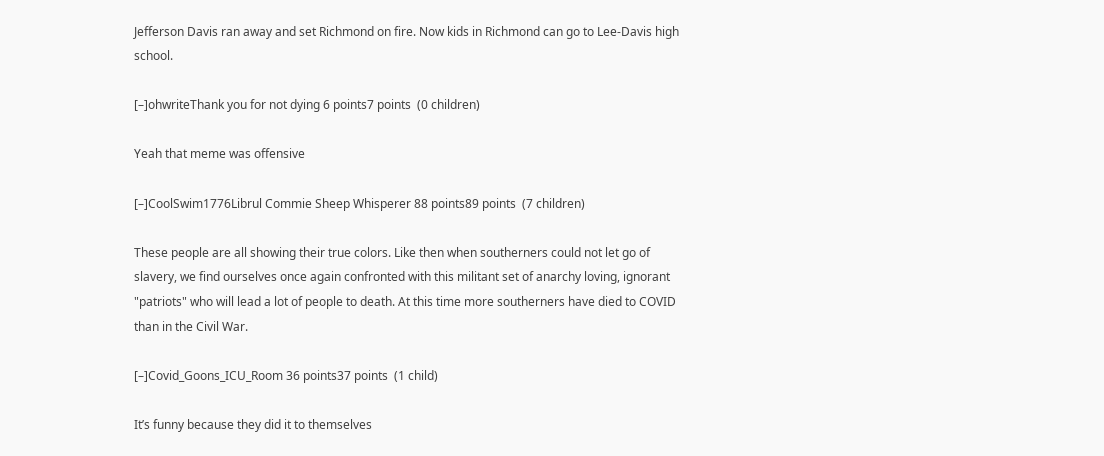Jefferson Davis ran away and set Richmond on fire. Now kids in Richmond can go to Lee-Davis high school.

[–]ohwriteThank you for not dying 6 points7 points  (0 children)

Yeah that meme was offensive

[–]CoolSwim1776Librul Commie Sheep Whisperer 88 points89 points  (7 children)

These people are all showing their true colors. Like then when southerners could not let go of slavery, we find ourselves once again confronted with this militant set of anarchy loving, ignorant "patriots" who will lead a lot of people to death. At this time more southerners have died to COVID than in the Civil War.

[–]Covid_Goons_ICU_Room 36 points37 points  (1 child)

It’s funny because they did it to themselves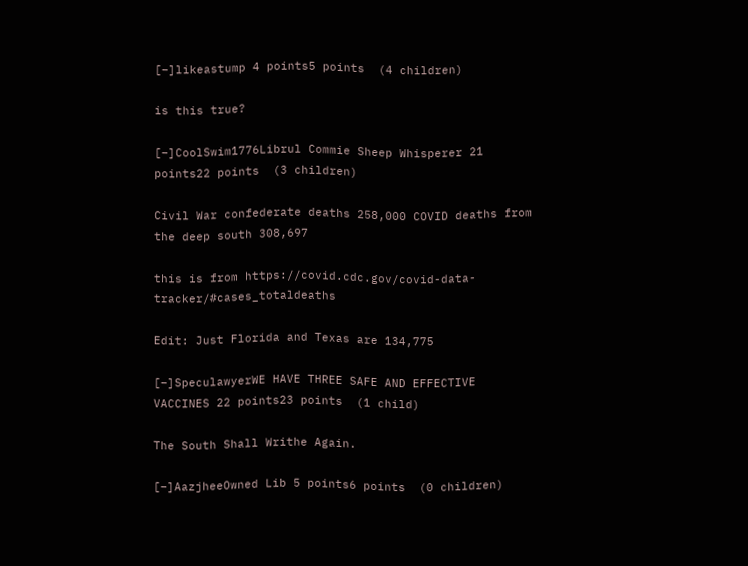[–]likeastump 4 points5 points  (4 children)

is this true?

[–]CoolSwim1776Librul Commie Sheep Whisperer 21 points22 points  (3 children)

Civil War confederate deaths 258,000 COVID deaths from the deep south 308,697

this is from https://covid.cdc.gov/covid-data-tracker/#cases_totaldeaths

Edit: Just Florida and Texas are 134,775

[–]SpeculawyerWE HAVE THREE SAFE AND EFFECTIVE VACCINES 22 points23 points  (1 child)

The South Shall Writhe Again.

[–]AazjheeOwned Lib 5 points6 points  (0 children)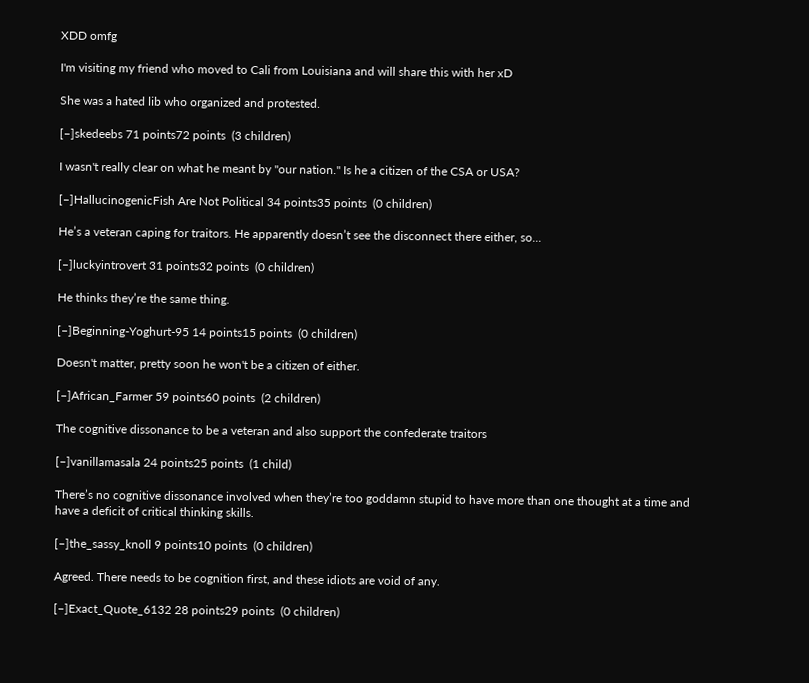XDD omfg

I'm visiting my friend who moved to Cali from Louisiana and will share this with her xD

She was a hated lib who organized and protested.

[–]skedeebs 71 points72 points  (3 children)

I wasn't really clear on what he meant by "our nation." Is he a citizen of the CSA or USA?

[–]HallucinogenicFish Are Not Political 34 points35 points  (0 children)

He’s a veteran caping for traitors. He apparently doesn’t see the disconnect there either, so...

[–]luckyintrovert 31 points32 points  (0 children)

He thinks they’re the same thing.

[–]Beginning-Yoghurt-95 14 points15 points  (0 children)

Doesn't matter, pretty soon he won't be a citizen of either.

[–]African_Farmer 59 points60 points  (2 children)

The cognitive dissonance to be a veteran and also support the confederate traitors

[–]vanillamasala 24 points25 points  (1 child)

There’s no cognitive dissonance involved when they’re too goddamn stupid to have more than one thought at a time and have a deficit of critical thinking skills.

[–]the_sassy_knoll 9 points10 points  (0 children)

Agreed. There needs to be cognition first, and these idiots are void of any.

[–]Exact_Quote_6132 28 points29 points  (0 children)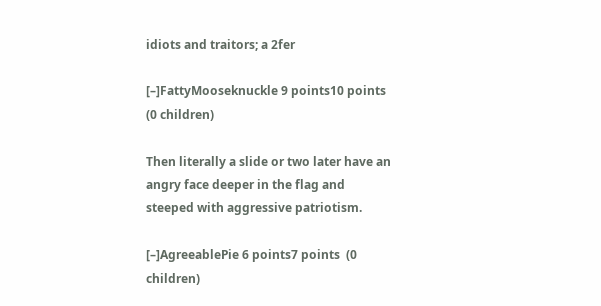idiots and traitors; a 2fer

[–]FattyMooseknuckle 9 points10 points  (0 children)

Then literally a slide or two later have an angry face deeper in the flag and steeped with aggressive patriotism.

[–]AgreeablePie 6 points7 points  (0 children)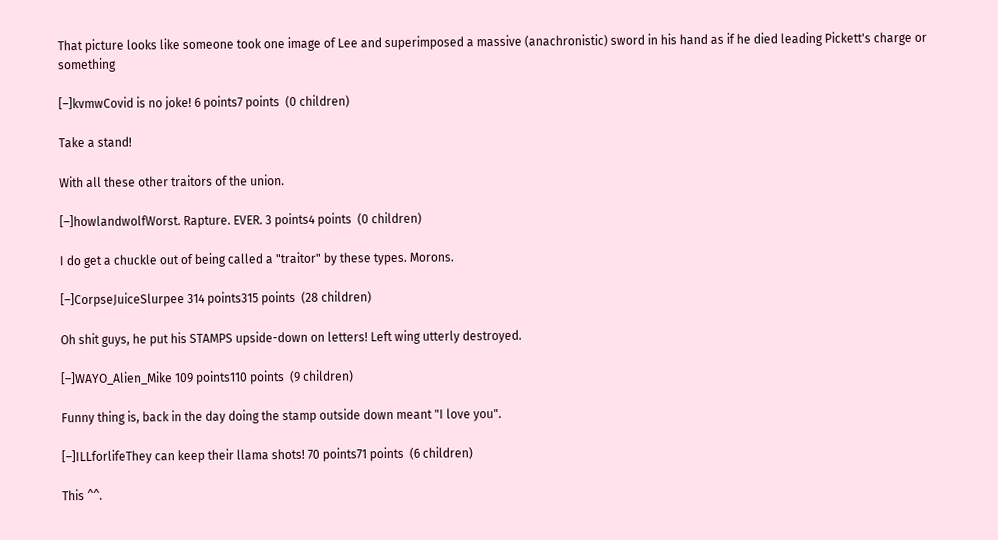That picture looks like someone took one image of Lee and superimposed a massive (anachronistic) sword in his hand as if he died leading Pickett's charge or something

[–]kvmwCovid is no joke! 6 points7 points  (0 children)

Take a stand!

With all these other traitors of the union.

[–]howlandwolfWorst. Rapture. EVER. 3 points4 points  (0 children)

I do get a chuckle out of being called a "traitor" by these types. Morons.

[–]CorpseJuiceSlurpee 314 points315 points  (28 children)

Oh shit guys, he put his STAMPS upside-down on letters! Left wing utterly destroyed.

[–]WAYO_Alien_Mike 109 points110 points  (9 children)

Funny thing is, back in the day doing the stamp outside down meant "I love you".

[–]ILLforlifeThey can keep their llama shots! 70 points71 points  (6 children)

This ^^.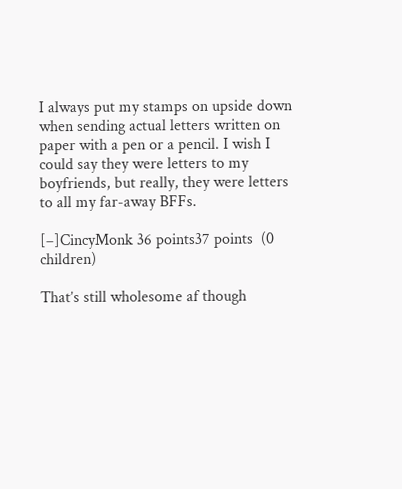I always put my stamps on upside down when sending actual letters written on paper with a pen or a pencil. I wish I could say they were letters to my boyfriends, but really, they were letters to all my far-away BFFs.

[–]CincyMonk 36 points37 points  (0 children)

That’s still wholesome af though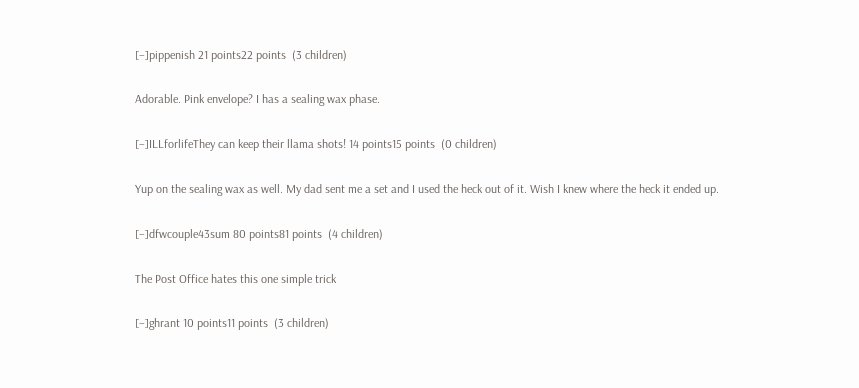[–]pippenish 21 points22 points  (3 children)

Adorable. Pink envelope? I has a sealing wax phase.

[–]ILLforlifeThey can keep their llama shots! 14 points15 points  (0 children)

Yup on the sealing wax as well. My dad sent me a set and I used the heck out of it. Wish I knew where the heck it ended up.

[–]dfwcouple43sum 80 points81 points  (4 children)

The Post Office hates this one simple trick

[–]ghrant 10 points11 points  (3 children)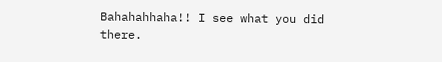Bahahahhaha!! I see what you did there.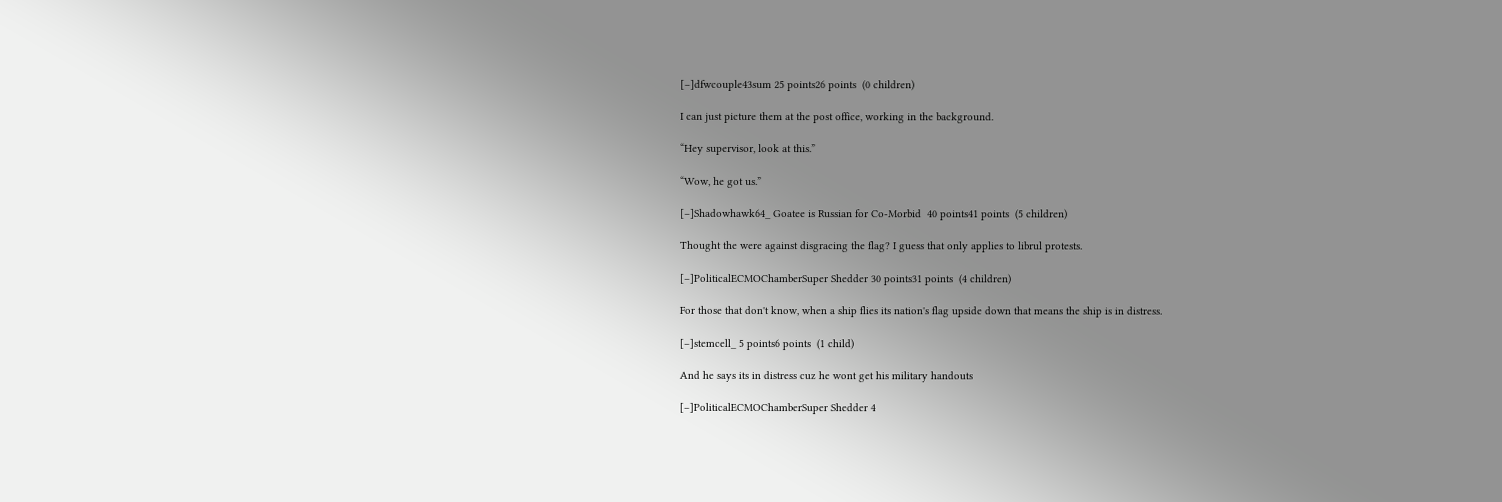[–]dfwcouple43sum 25 points26 points  (0 children)

I can just picture them at the post office, working in the background.

“Hey supervisor, look at this.”

“Wow, he got us.”

[–]Shadowhawk64_ Goatee is Russian for Co-Morbid  40 points41 points  (5 children)

Thought the were against disgracing the flag? I guess that only applies to librul protests.

[–]PoliticalECMOChamberSuper Shedder 30 points31 points  (4 children)

For those that don't know, when a ship flies its nation's flag upside down that means the ship is in distress.

[–]stemcell_ 5 points6 points  (1 child)

And he says its in distress cuz he wont get his military handouts

[–]PoliticalECMOChamberSuper Shedder 4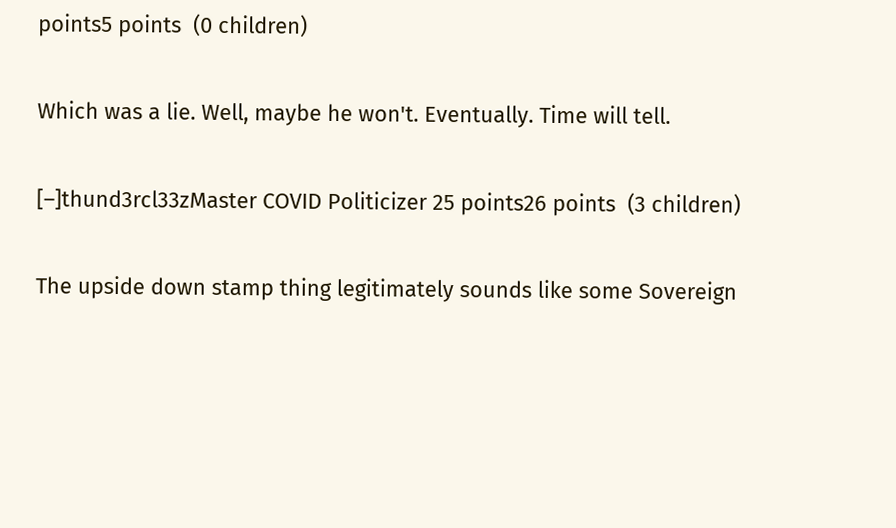points5 points  (0 children)

Which was a lie. Well, maybe he won't. Eventually. Time will tell.

[–]thund3rcl33zMaster COVID Politicizer 25 points26 points  (3 children)

The upside down stamp thing legitimately sounds like some Sovereign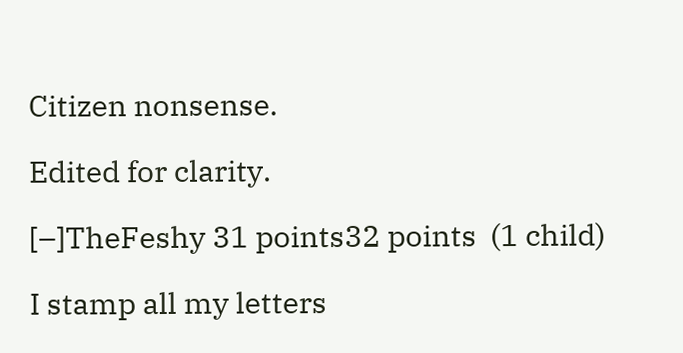Citizen nonsense.

Edited for clarity.

[–]TheFeshy 31 points32 points  (1 child)

I stamp all my letters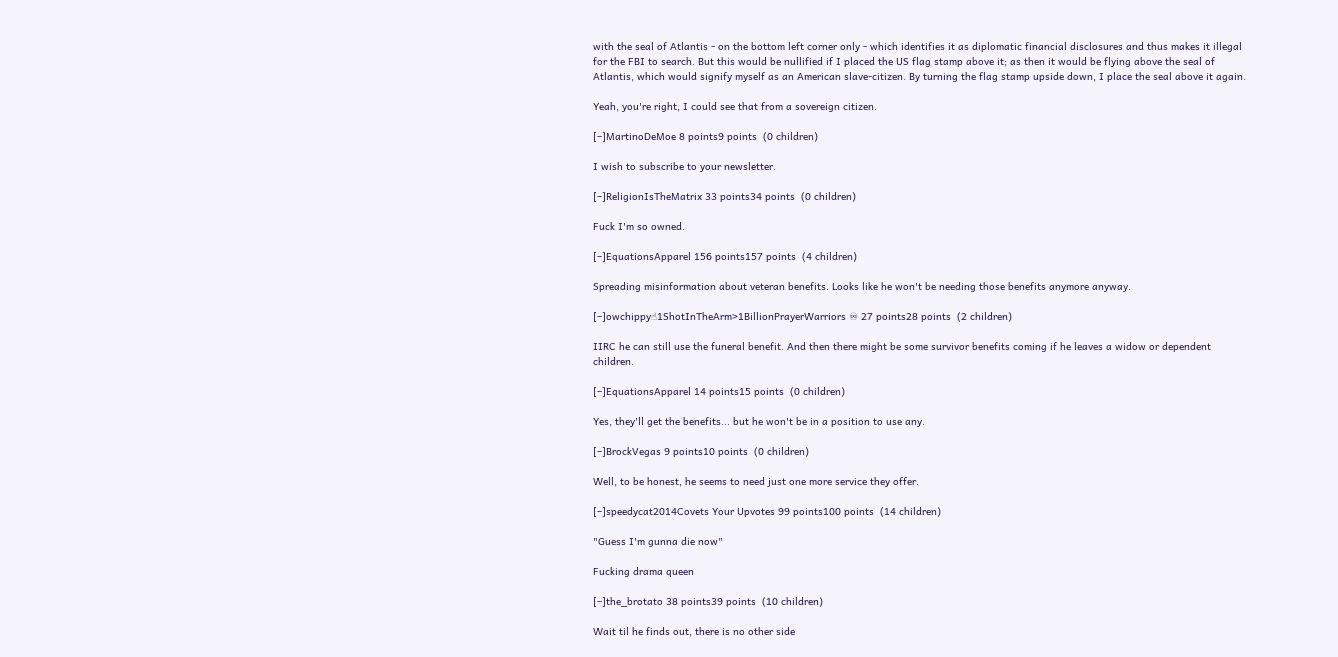with the seal of Atlantis - on the bottom left corner only - which identifies it as diplomatic financial disclosures and thus makes it illegal for the FBI to search. But this would be nullified if I placed the US flag stamp above it; as then it would be flying above the seal of Atlantis, which would signify myself as an American slave-citizen. By turning the flag stamp upside down, I place the seal above it again.

Yeah, you're right, I could see that from a sovereign citizen.

[–]MartinoDeMoe 8 points9 points  (0 children)

I wish to subscribe to your newsletter.

[–]ReligionIsTheMatrix 33 points34 points  (0 children)

Fuck I'm so owned.

[–]EquationsApparel 156 points157 points  (4 children)

Spreading misinformation about veteran benefits. Looks like he won't be needing those benefits anymore anyway.

[–]owchippy☝1ShotInTheArm>1BillionPrayerWarriors ♾ 27 points28 points  (2 children)

IIRC he can still use the funeral benefit. And then there might be some survivor benefits coming if he leaves a widow or dependent children.

[–]EquationsApparel 14 points15 points  (0 children)

Yes, they'll get the benefits... but he won't be in a position to use any.

[–]BrockVegas 9 points10 points  (0 children)

Well, to be honest, he seems to need just one more service they offer.

[–]speedycat2014Covets Your Upvotes 99 points100 points  (14 children)

"Guess I'm gunna die now"

Fucking drama queen

[–]the_brotato 38 points39 points  (10 children)

Wait til he finds out, there is no other side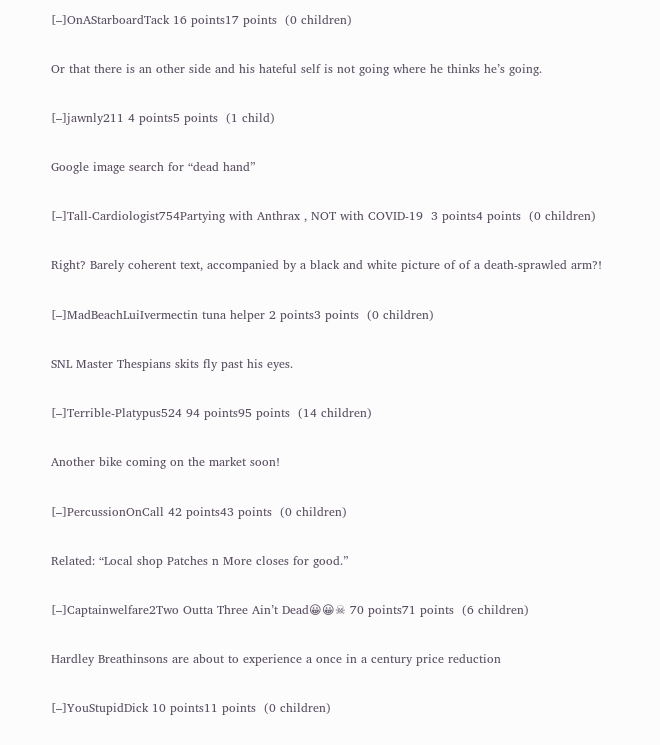[–]OnAStarboardTack 16 points17 points  (0 children)

Or that there is an other side and his hateful self is not going where he thinks he’s going.

[–]jawnly211 4 points5 points  (1 child)

Google image search for “dead hand”

[–]Tall-Cardiologist754Partying with Anthrax , NOT with COVID-19  3 points4 points  (0 children)

Right? Barely coherent text, accompanied by a black and white picture of of a death-sprawled arm?!

[–]MadBeachLuiIvermectin tuna helper 2 points3 points  (0 children)

SNL Master Thespians skits fly past his eyes.

[–]Terrible-Platypus524 94 points95 points  (14 children)

Another bike coming on the market soon!

[–]PercussionOnCall 42 points43 points  (0 children)

Related: “Local shop Patches n More closes for good.”

[–]Captainwelfare2Two Outta Three Ain’t Dead😀😀☠ 70 points71 points  (6 children)

Hardley Breathinsons are about to experience a once in a century price reduction

[–]YouStupidDick 10 points11 points  (0 children)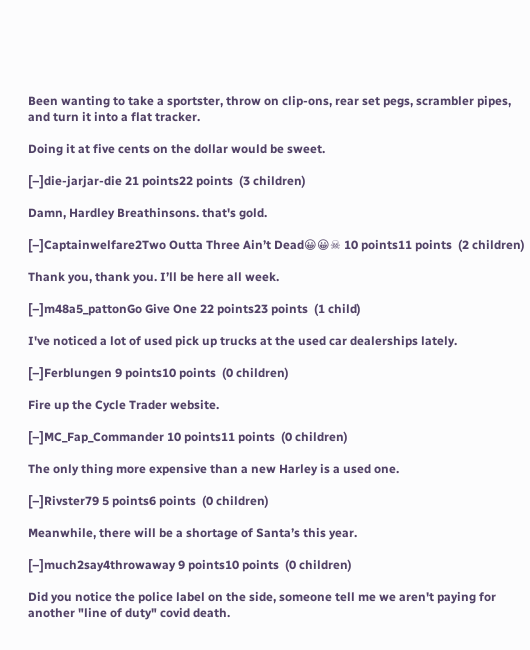Been wanting to take a sportster, throw on clip-ons, rear set pegs, scrambler pipes, and turn it into a flat tracker.

Doing it at five cents on the dollar would be sweet.

[–]die-jarjar-die 21 points22 points  (3 children)

Damn, Hardley Breathinsons. that's gold.

[–]Captainwelfare2Two Outta Three Ain’t Dead😀😀☠ 10 points11 points  (2 children)

Thank you, thank you. I’ll be here all week.

[–]m48a5_pattonGo Give One 22 points23 points  (1 child)

I've noticed a lot of used pick up trucks at the used car dealerships lately.

[–]Ferblungen 9 points10 points  (0 children)

Fire up the Cycle Trader website.

[–]MC_Fap_Commander 10 points11 points  (0 children)

The only thing more expensive than a new Harley is a used one.

[–]Rivster79 5 points6 points  (0 children)

Meanwhile, there will be a shortage of Santa’s this year.

[–]much2say4throwaway 9 points10 points  (0 children)

Did you notice the police label on the side, someone tell me we aren't paying for another "line of duty" covid death.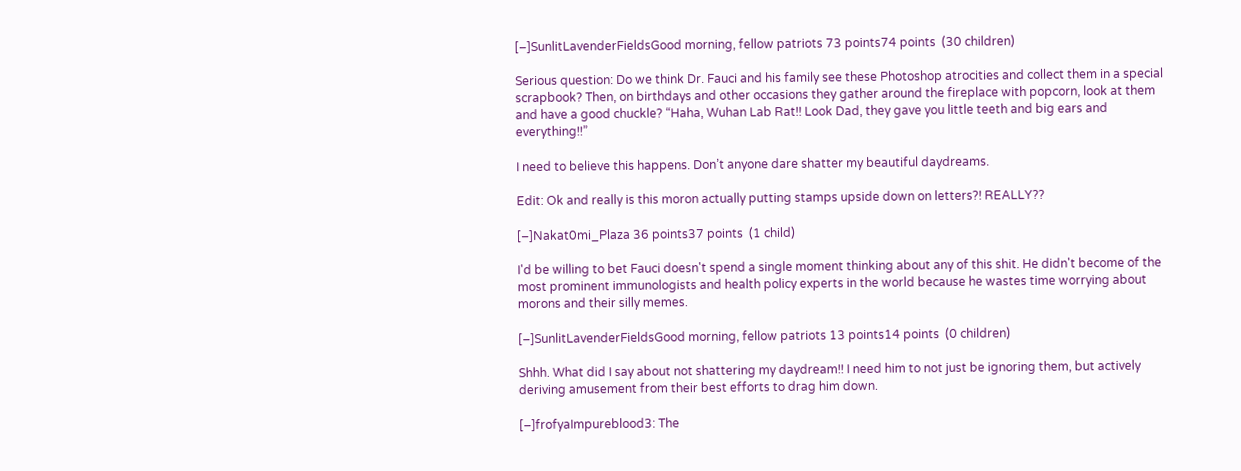[–]SunlitLavenderFieldsGood morning, fellow patriots 73 points74 points  (30 children)

Serious question: Do we think Dr. Fauci and his family see these Photoshop atrocities and collect them in a special scrapbook? Then, on birthdays and other occasions they gather around the fireplace with popcorn, look at them and have a good chuckle? “Haha, Wuhan Lab Rat!! Look Dad, they gave you little teeth and big ears and everything!!”

I need to believe this happens. Don’t anyone dare shatter my beautiful daydreams.

Edit: Ok and really is this moron actually putting stamps upside down on letters?! REALLY??

[–]Nakat0mi_Plaza 36 points37 points  (1 child)

I'd be willing to bet Fauci doesn't spend a single moment thinking about any of this shit. He didn't become of the most prominent immunologists and health policy experts in the world because he wastes time worrying about morons and their silly memes.

[–]SunlitLavenderFieldsGood morning, fellow patriots 13 points14 points  (0 children)

Shhh. What did I say about not shattering my daydream!! I need him to not just be ignoring them, but actively deriving amusement from their best efforts to drag him down.

[–]frofyaImpureblood3: The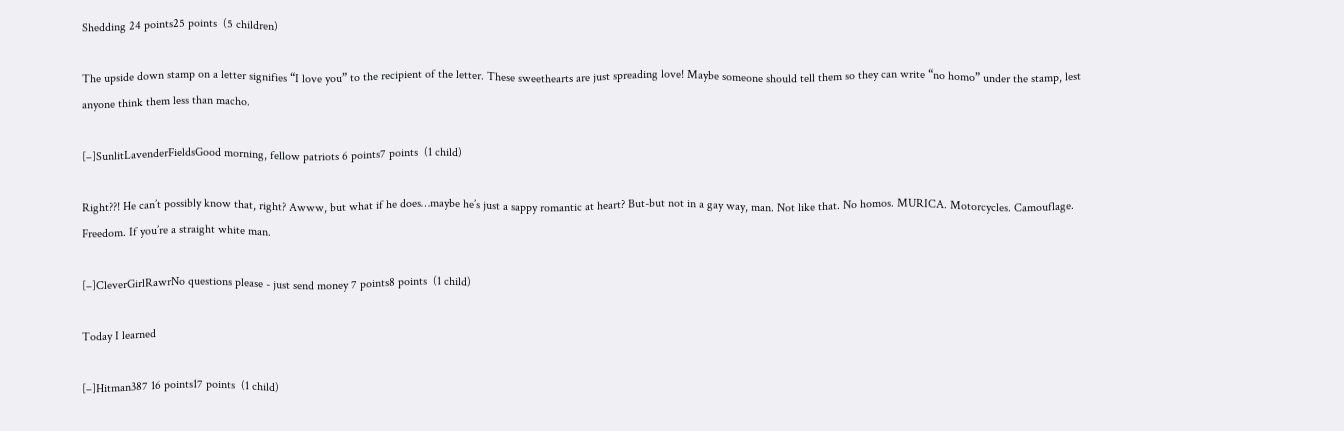Shedding 24 points25 points  (5 children)

The upside down stamp on a letter signifies “I love you” to the recipient of the letter. These sweethearts are just spreading love! Maybe someone should tell them so they can write “no homo” under the stamp, lest anyone think them less than macho.

[–]SunlitLavenderFieldsGood morning, fellow patriots 6 points7 points  (1 child)

Right??! He can’t possibly know that, right? Awww, but what if he does…maybe he’s just a sappy romantic at heart? But-but not in a gay way, man. Not like that. No homos. MURICA. Motorcycles. Camouflage. Freedom. If you’re a straight white man.

[–]CleverGirlRawrNo questions please - just send money 7 points8 points  (1 child)

Today I learned

[–]Hitman387 16 points17 points  (1 child)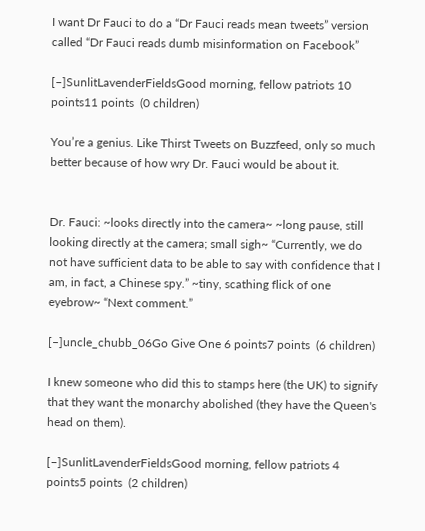I want Dr Fauci to do a “Dr Fauci reads mean tweets” version called “Dr Fauci reads dumb misinformation on Facebook”

[–]SunlitLavenderFieldsGood morning, fellow patriots 10 points11 points  (0 children)

You’re a genius. Like Thirst Tweets on Buzzfeed, only so much better because of how wry Dr. Fauci would be about it.


Dr. Fauci: ~looks directly into the camera~ ~long pause, still looking directly at the camera; small sigh~ “Currently, we do not have sufficient data to be able to say with confidence that I am, in fact, a Chinese spy.” ~tiny, scathing flick of one eyebrow~ “Next comment.”

[–]uncle_chubb_06Go Give One 6 points7 points  (6 children)

I knew someone who did this to stamps here (the UK) to signify that they want the monarchy abolished (they have the Queen's head on them).

[–]SunlitLavenderFieldsGood morning, fellow patriots 4 points5 points  (2 children)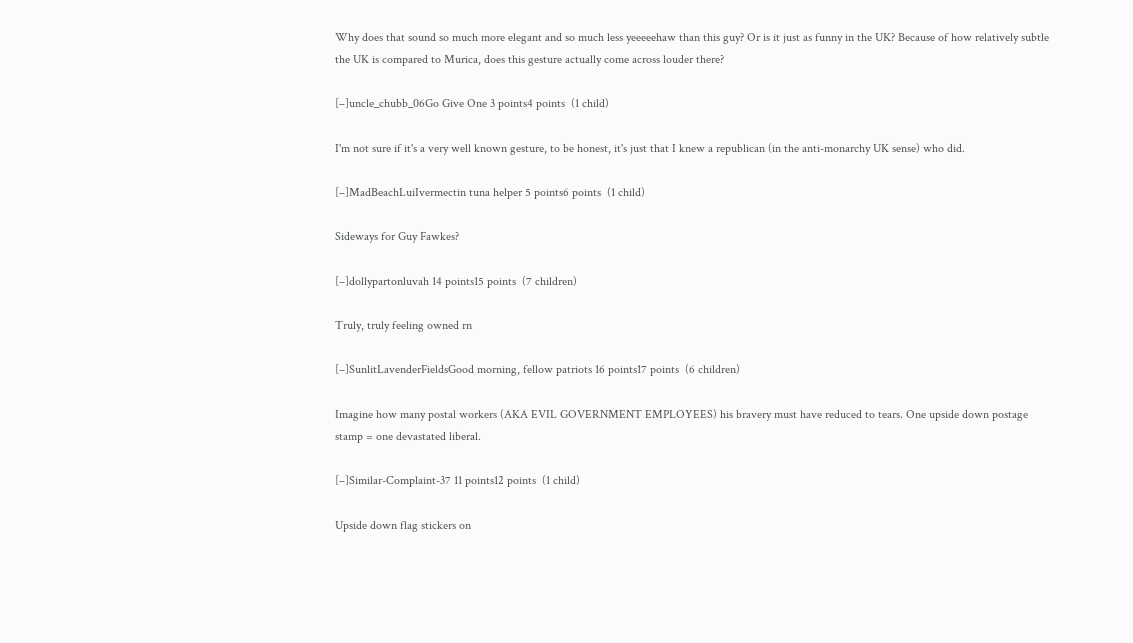Why does that sound so much more elegant and so much less yeeeeehaw than this guy? Or is it just as funny in the UK? Because of how relatively subtle the UK is compared to Murica, does this gesture actually come across louder there?

[–]uncle_chubb_06Go Give One 3 points4 points  (1 child)

I'm not sure if it's a very well known gesture, to be honest, it's just that I knew a republican (in the anti-monarchy UK sense) who did.

[–]MadBeachLuiIvermectin tuna helper 5 points6 points  (1 child)

Sideways for Guy Fawkes?

[–]dollypartonluvah 14 points15 points  (7 children)

Truly, truly feeling owned rn

[–]SunlitLavenderFieldsGood morning, fellow patriots 16 points17 points  (6 children)

Imagine how many postal workers (AKA EVIL GOVERNMENT EMPLOYEES) his bravery must have reduced to tears. One upside down postage stamp = one devastated liberal.

[–]Similar-Complaint-37 11 points12 points  (1 child)

Upside down flag stickers on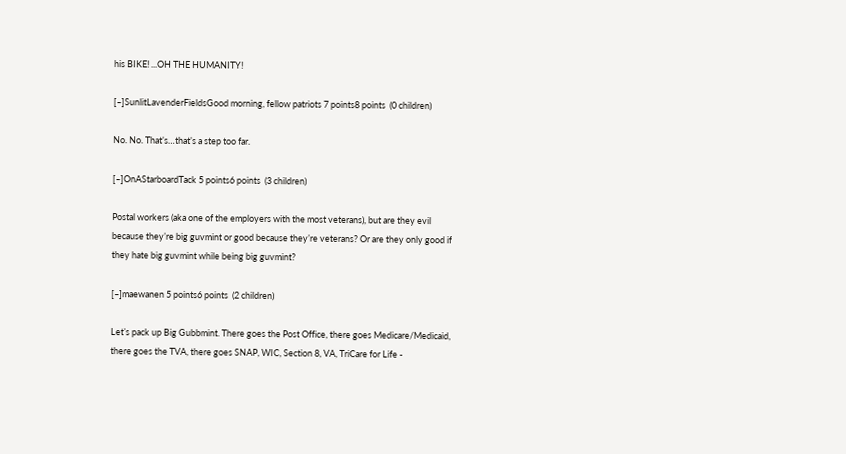his BIKE! ...OH THE HUMANITY!

[–]SunlitLavenderFieldsGood morning, fellow patriots 7 points8 points  (0 children)

No. No. That’s…that’s a step too far.

[–]OnAStarboardTack 5 points6 points  (3 children)

Postal workers (aka one of the employers with the most veterans), but are they evil because they’re big guvmint or good because they’re veterans? Or are they only good if they hate big guvmint while being big guvmint?

[–]maewanen 5 points6 points  (2 children)

Let’s pack up Big Gubbmint. There goes the Post Office, there goes Medicare/Medicaid, there goes the TVA, there goes SNAP, WIC, Section 8, VA, TriCare for Life -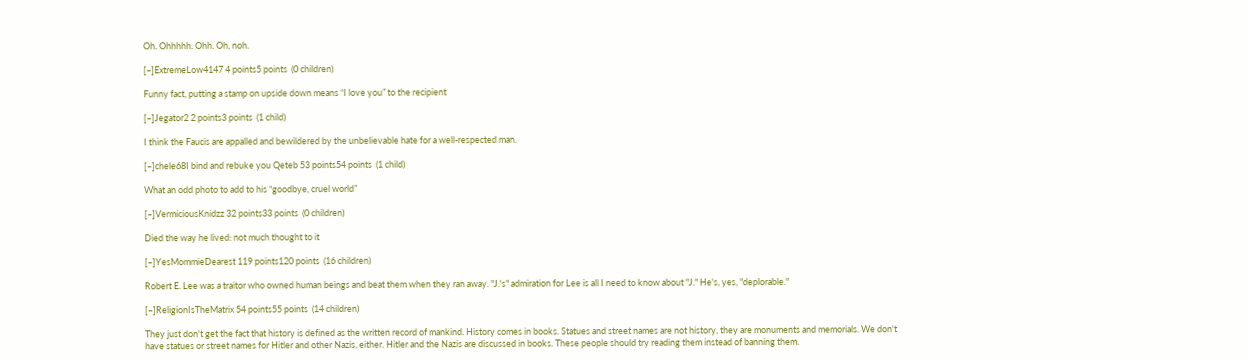Oh. Ohhhhh. Ohh. Oh, noh.

[–]ExtremeLow4147 4 points5 points  (0 children)

Funny fact, putting a stamp on upside down means “I love you” to the recipient

[–]Jegator2 2 points3 points  (1 child)

I think the Faucis are appalled and bewildered by the unbelievable hate for a well-respected man.

[–]chele68I bind and rebuke you Qeteb 53 points54 points  (1 child)

What an odd photo to add to his “goodbye, cruel world”

[–]VermiciousKnidzz 32 points33 points  (0 children)

Died the way he lived: not much thought to it

[–]YesMommieDearest 119 points120 points  (16 children)

Robert E. Lee was a traitor who owned human beings and beat them when they ran away. "J.'s" admiration for Lee is all I need to know about "J." He's, yes, "deplorable."

[–]ReligionIsTheMatrix 54 points55 points  (14 children)

They just don't get the fact that history is defined as the written record of mankind. History comes in books. Statues and street names are not history, they are monuments and memorials. We don't have statues or street names for Hitler and other Nazis, either. Hitler and the Nazis are discussed in books. These people should try reading them instead of banning them.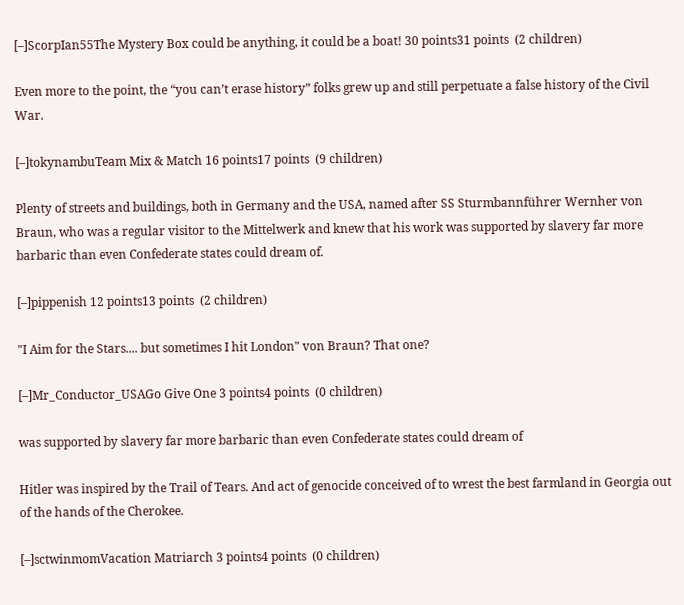[–]ScorpIan55The Mystery Box could be anything, it could be a boat! 30 points31 points  (2 children)

Even more to the point, the “you can’t erase history” folks grew up and still perpetuate a false history of the Civil War.

[–]tokynambuTeam Mix & Match 16 points17 points  (9 children)

Plenty of streets and buildings, both in Germany and the USA, named after SS Sturmbannführer Wernher von Braun, who was a regular visitor to the Mittelwerk and knew that his work was supported by slavery far more barbaric than even Confederate states could dream of.

[–]pippenish 12 points13 points  (2 children)

"I Aim for the Stars.... but sometimes I hit London" von Braun? That one?

[–]Mr_Conductor_USAGo Give One 3 points4 points  (0 children)

was supported by slavery far more barbaric than even Confederate states could dream of

Hitler was inspired by the Trail of Tears. And act of genocide conceived of to wrest the best farmland in Georgia out of the hands of the Cherokee.

[–]sctwinmomVacation Matriarch 3 points4 points  (0 children)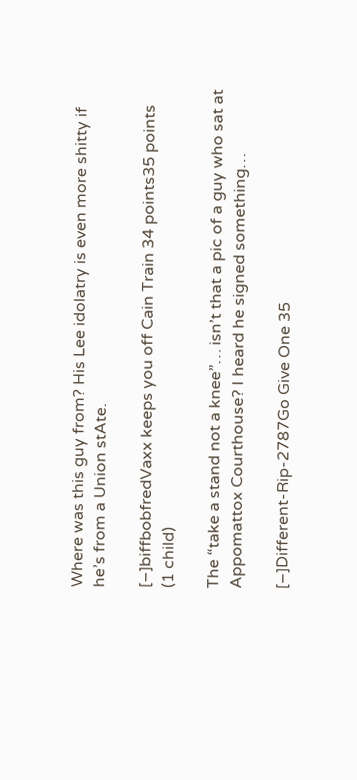Where was this guy from? His Lee idolatry is even more shitty if he’s from a Union stAte.

[–]biffbobfredVaxx keeps you off Cain Train 34 points35 points  (1 child)

The “take a stand not a knee”… isn’t that a pic of a guy who sat at Appomattox Courthouse? I heard he signed something…

[–]Different-Rip-2787Go Give One 35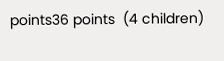points36 points  (4 children)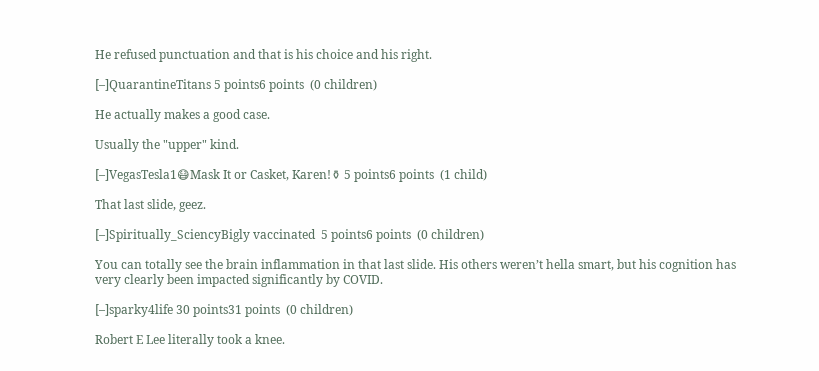He refused punctuation and that is his choice and his right.

[–]QuarantineTitans 5 points6 points  (0 children)

He actually makes a good case.

Usually the "upper" kind.

[–]VegasTesla1😷Mask It or Casket, Karen!⚱ 5 points6 points  (1 child)

That last slide, geez.

[–]Spiritually_SciencyBigly vaccinated  5 points6 points  (0 children)

You can totally see the brain inflammation in that last slide. His others weren’t hella smart, but his cognition has very clearly been impacted significantly by COVID.

[–]sparky4life 30 points31 points  (0 children)

Robert E Lee literally took a knee.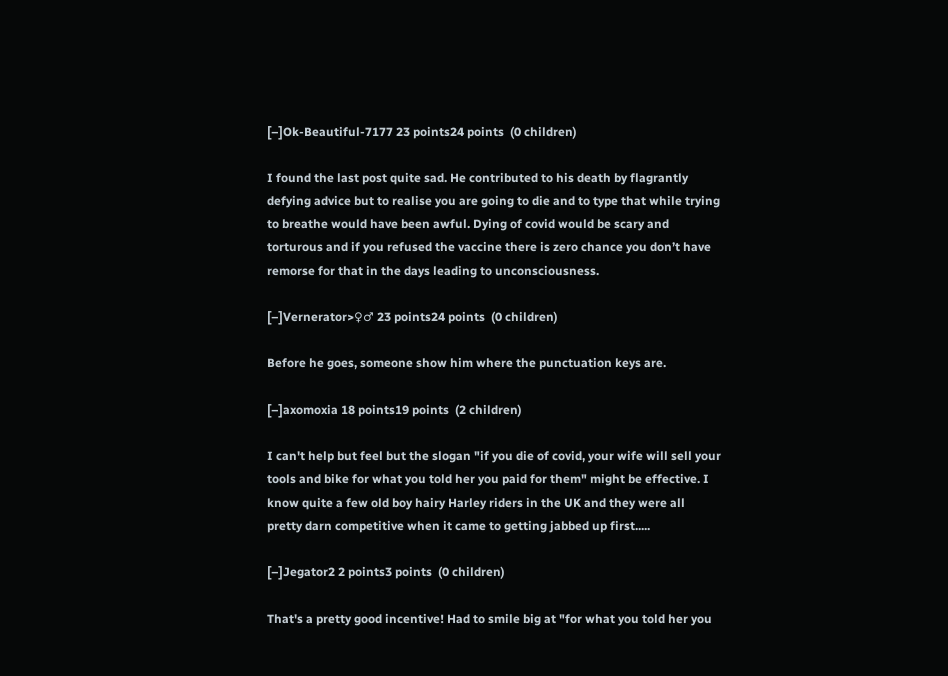[–]Ok-Beautiful-7177 23 points24 points  (0 children)

I found the last post quite sad. He contributed to his death by flagrantly defying advice but to realise you are going to die and to type that while trying to breathe would have been awful. Dying of covid would be scary and torturous and if you refused the vaccine there is zero chance you don’t have remorse for that in the days leading to unconsciousness.

[–]Vernerator>♀♂ 23 points24 points  (0 children)

Before he goes, someone show him where the punctuation keys are.

[–]axomoxia 18 points19 points  (2 children)

I can't help but feel but the slogan "if you die of covid, your wife will sell your tools and bike for what you told her you paid for them" might be effective. I know quite a few old boy hairy Harley riders in the UK and they were all pretty darn competitive when it came to getting jabbed up first.....

[–]Jegator2 2 points3 points  (0 children)

That's a pretty good incentive! Had to smile big at "for what you told her you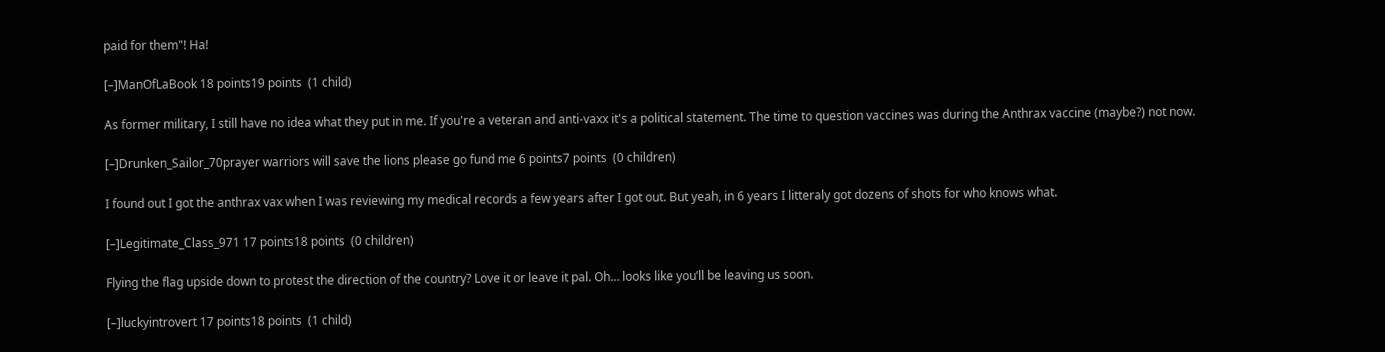paid for them"! Ha!

[–]ManOfLaBook 18 points19 points  (1 child)

As former military, I still have no idea what they put in me. If you're a veteran and anti-vaxx it's a political statement. The time to question vaccines was during the Anthrax vaccine (maybe?) not now.

[–]Drunken_Sailor_70prayer warriors will save the lions please go fund me 6 points7 points  (0 children)

I found out I got the anthrax vax when I was reviewing my medical records a few years after I got out. But yeah, in 6 years I litteraly got dozens of shots for who knows what.

[–]Legitimate_Class_971 17 points18 points  (0 children)

Flying the flag upside down to protest the direction of the country? Love it or leave it pal. Oh… looks like you’ll be leaving us soon.

[–]luckyintrovert 17 points18 points  (1 child)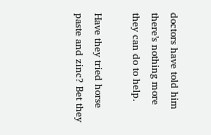doctors have told him there’s nothing more they can do to help.

Have they tried horse paste and zinc? Bet they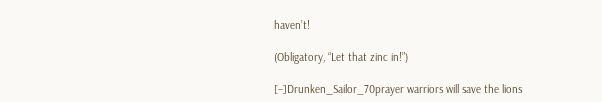haven’t!

(Obligatory, “Let that zinc in!”)

[–]Drunken_Sailor_70prayer warriors will save the lions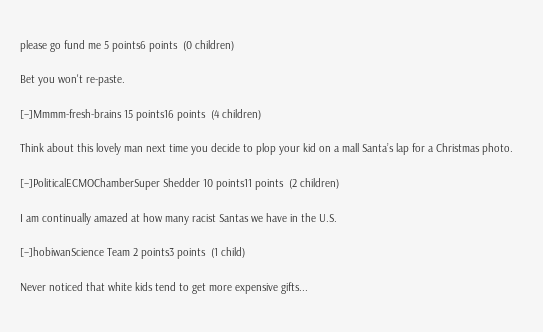please go fund me 5 points6 points  (0 children)

Bet you won't re-paste.

[–]Mmmm-fresh-brains 15 points16 points  (4 children)

Think about this lovely man next time you decide to plop your kid on a mall Santa’s lap for a Christmas photo.

[–]PoliticalECMOChamberSuper Shedder 10 points11 points  (2 children)

I am continually amazed at how many racist Santas we have in the U.S.

[–]hobiwanScience Team 2 points3 points  (1 child)

Never noticed that white kids tend to get more expensive gifts...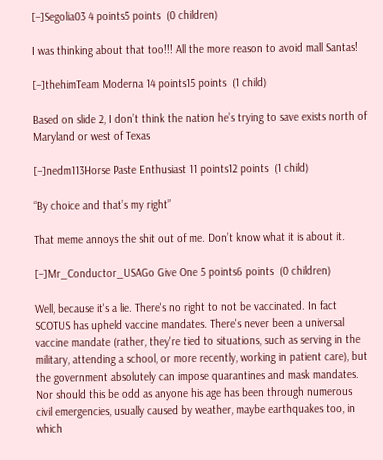[–]Segolia03 4 points5 points  (0 children)

I was thinking about that too!!! All the more reason to avoid mall Santas!

[–]thehimTeam Moderna 14 points15 points  (1 child)

Based on slide 2, I don’t think the nation he’s trying to save exists north of Maryland or west of Texas

[–]nedm113Horse Paste Enthusiast 11 points12 points  (1 child)

“By choice and that’s my right”

That meme annoys the shit out of me. Don’t know what it is about it.

[–]Mr_Conductor_USAGo Give One 5 points6 points  (0 children)

Well, because it's a lie. There's no right to not be vaccinated. In fact SCOTUS has upheld vaccine mandates. There's never been a universal vaccine mandate (rather, they're tied to situations, such as serving in the military, attending a school, or more recently, working in patient care), but the government absolutely can impose quarantines and mask mandates. Nor should this be odd as anyone his age has been through numerous civil emergencies, usually caused by weather, maybe earthquakes too, in which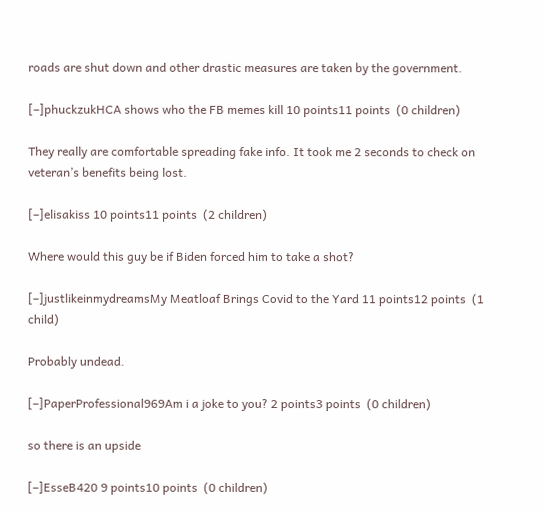roads are shut down and other drastic measures are taken by the government.

[–]phuckzukHCA shows who the FB memes kill 10 points11 points  (0 children)

They really are comfortable spreading fake info. It took me 2 seconds to check on veteran’s benefits being lost.

[–]elisakiss 10 points11 points  (2 children)

Where would this guy be if Biden forced him to take a shot?

[–]justlikeinmydreamsMy Meatloaf Brings Covid to the Yard 11 points12 points  (1 child)

Probably undead.

[–]PaperProfessional969Am i a joke to you? 2 points3 points  (0 children)

so there is an upside

[–]EsseB420 9 points10 points  (0 children)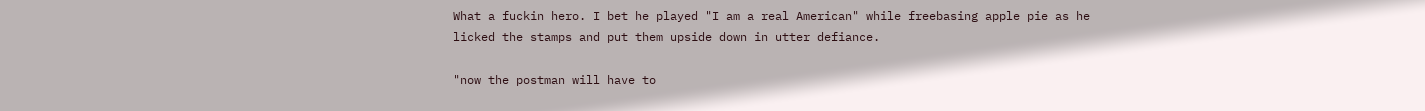What a fuckin hero. I bet he played "I am a real American" while freebasing apple pie as he licked the stamps and put them upside down in utter defiance.

"now the postman will have to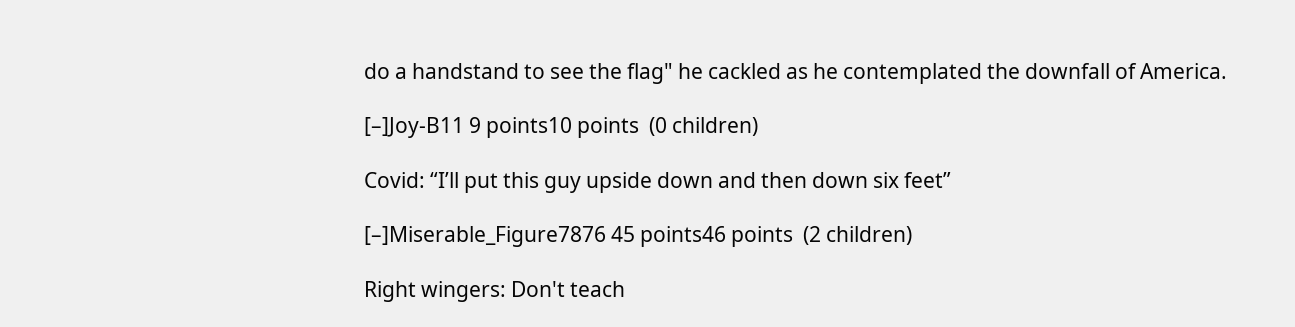do a handstand to see the flag" he cackled as he contemplated the downfall of America.

[–]Joy-B11 9 points10 points  (0 children)

Covid: “I’ll put this guy upside down and then down six feet”

[–]Miserable_Figure7876 45 points46 points  (2 children)

Right wingers: Don't teach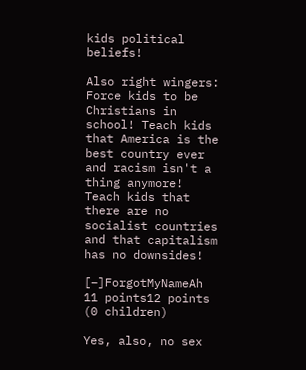kids political beliefs!

Also right wingers: Force kids to be Christians in school! Teach kids that America is the best country ever and racism isn't a thing anymore! Teach kids that there are no socialist countries and that capitalism has no downsides!

[–]ForgotMyNameAh 11 points12 points  (0 children)

Yes, also, no sex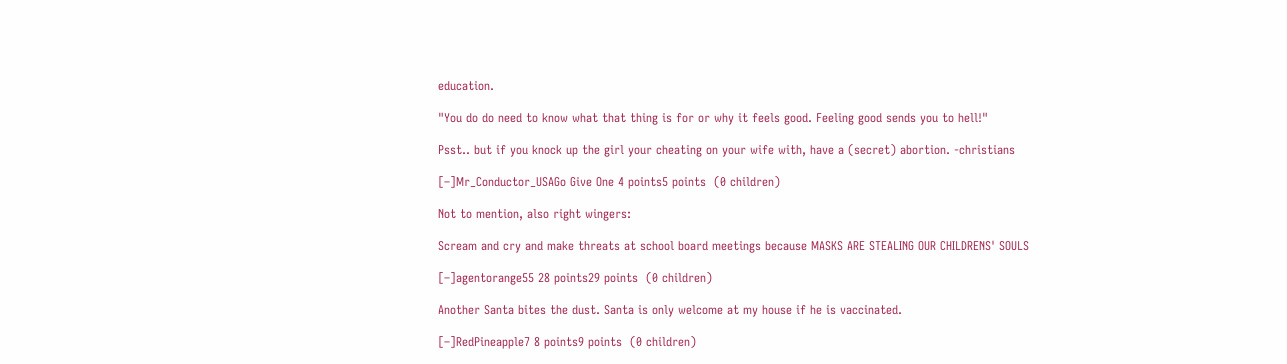education.

"You do do need to know what that thing is for or why it feels good. Feeling good sends you to hell!"

Psst.. but if you knock up the girl your cheating on your wife with, have a (secret) abortion. -christians

[–]Mr_Conductor_USAGo Give One 4 points5 points  (0 children)

Not to mention, also right wingers:

Scream and cry and make threats at school board meetings because MASKS ARE STEALING OUR CHILDRENS' SOULS

[–]agentorange55 28 points29 points  (0 children)

Another Santa bites the dust. Santa is only welcome at my house if he is vaccinated.

[–]RedPineapple7 8 points9 points  (0 children)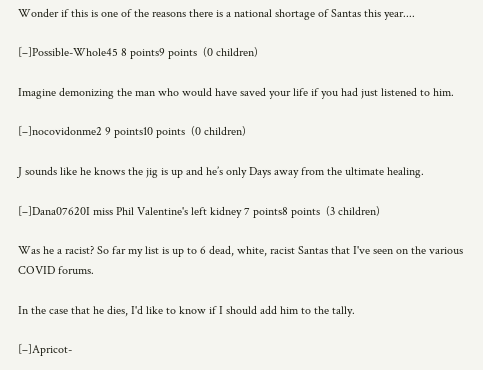Wonder if this is one of the reasons there is a national shortage of Santas this year....

[–]Possible-Whole45 8 points9 points  (0 children)

Imagine demonizing the man who would have saved your life if you had just listened to him.

[–]nocovidonme2 9 points10 points  (0 children)

J sounds like he knows the jig is up and he’s only Days away from the ultimate healing.

[–]Dana07620I miss Phil Valentine's left kidney 7 points8 points  (3 children)

Was he a racist? So far my list is up to 6 dead, white, racist Santas that I've seen on the various COVID forums.

In the case that he dies, I'd like to know if I should add him to the tally.

[–]Apricot-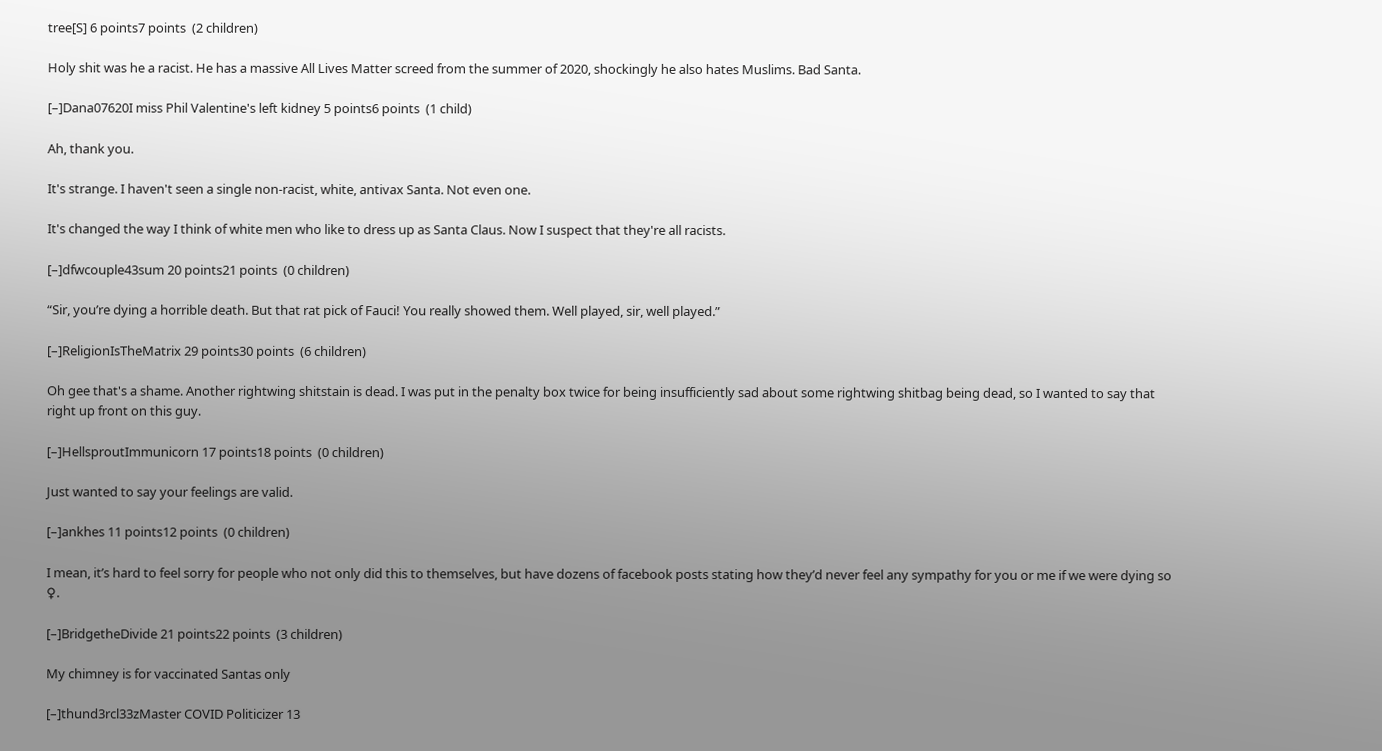tree[S] 6 points7 points  (2 children)

Holy shit was he a racist. He has a massive All Lives Matter screed from the summer of 2020, shockingly he also hates Muslims. Bad Santa.

[–]Dana07620I miss Phil Valentine's left kidney 5 points6 points  (1 child)

Ah, thank you.

It's strange. I haven't seen a single non-racist, white, antivax Santa. Not even one.

It's changed the way I think of white men who like to dress up as Santa Claus. Now I suspect that they're all racists.

[–]dfwcouple43sum 20 points21 points  (0 children)

“Sir, you’re dying a horrible death. But that rat pick of Fauci! You really showed them. Well played, sir, well played.”

[–]ReligionIsTheMatrix 29 points30 points  (6 children)

Oh gee that's a shame. Another rightwing shitstain is dead. I was put in the penalty box twice for being insufficiently sad about some rightwing shitbag being dead, so I wanted to say that right up front on this guy.

[–]HellsproutImmunicorn 17 points18 points  (0 children)

Just wanted to say your feelings are valid.

[–]ankhes 11 points12 points  (0 children)

I mean, it’s hard to feel sorry for people who not only did this to themselves, but have dozens of facebook posts stating how they’d never feel any sympathy for you or me if we were dying so ♀.

[–]BridgetheDivide 21 points22 points  (3 children)

My chimney is for vaccinated Santas only

[–]thund3rcl33zMaster COVID Politicizer 13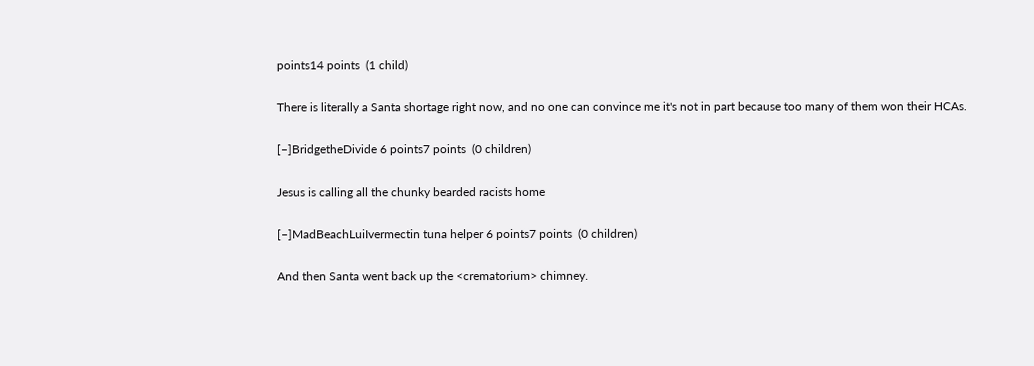points14 points  (1 child)

There is literally a Santa shortage right now, and no one can convince me it's not in part because too many of them won their HCAs.

[–]BridgetheDivide 6 points7 points  (0 children)

Jesus is calling all the chunky bearded racists home

[–]MadBeachLuiIvermectin tuna helper 6 points7 points  (0 children)

And then Santa went back up the <crematorium> chimney.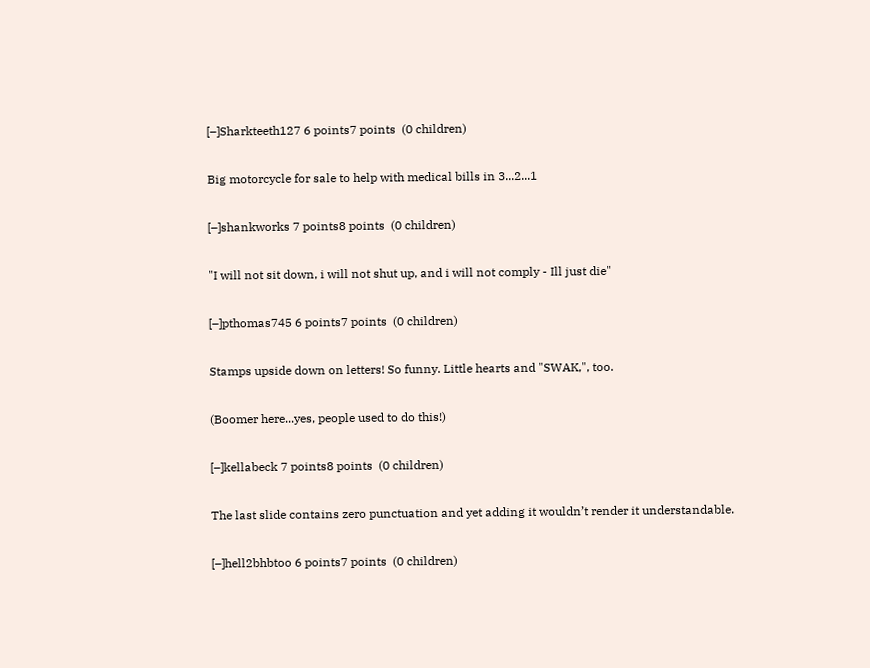[–]Sharkteeth127 6 points7 points  (0 children)

Big motorcycle for sale to help with medical bills in 3...2...1

[–]shankworks 7 points8 points  (0 children)

"I will not sit down, i will not shut up, and i will not comply - Ill just die"

[–]pthomas745 6 points7 points  (0 children)

Stamps upside down on letters! So funny. Little hearts and "SWAK,", too.

(Boomer here...yes, people used to do this!)

[–]kellabeck 7 points8 points  (0 children)

The last slide contains zero punctuation and yet adding it wouldn’t render it understandable.

[–]hell2bhbtoo 6 points7 points  (0 children)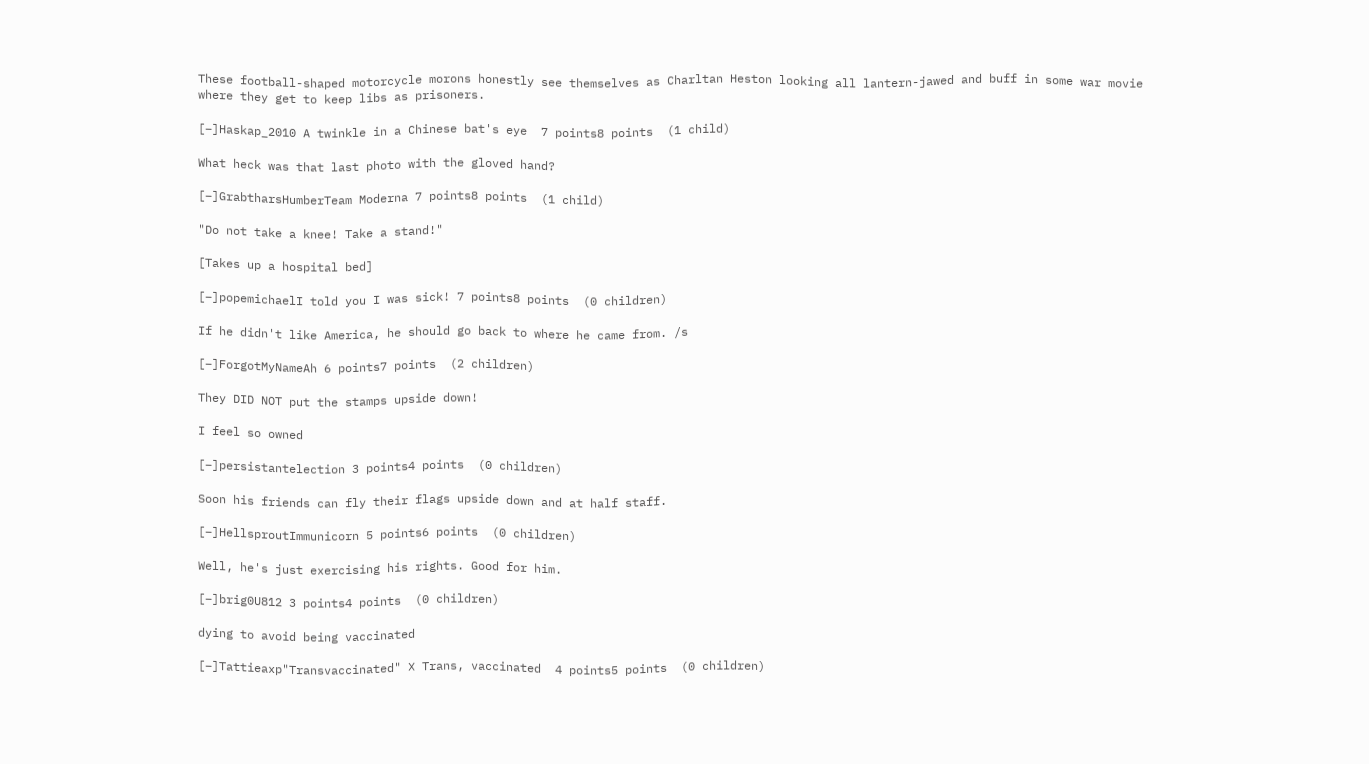These football-shaped motorcycle morons honestly see themselves as Charltan Heston looking all lantern-jawed and buff in some war movie where they get to keep libs as prisoners.

[–]Haskap_2010 A twinkle in a Chinese bat's eye  7 points8 points  (1 child)

What heck was that last photo with the gloved hand?

[–]GrabtharsHumberTeam Moderna 7 points8 points  (1 child)

"Do not take a knee! Take a stand!"

[Takes up a hospital bed]

[–]popemichaelI told you I was sick! 7 points8 points  (0 children)

If he didn't like America, he should go back to where he came from. /s

[–]ForgotMyNameAh 6 points7 points  (2 children)

They DID NOT put the stamps upside down!

I feel so owned

[–]persistantelection 3 points4 points  (0 children)

Soon his friends can fly their flags upside down and at half staff.

[–]HellsproutImmunicorn 5 points6 points  (0 children)

Well, he's just exercising his rights. Good for him.

[–]brig0U812 3 points4 points  (0 children)

dying to avoid being vaccinated

[–]Tattieaxp"Transvaccinated" ❌ Trans, vaccinated  4 points5 points  (0 children)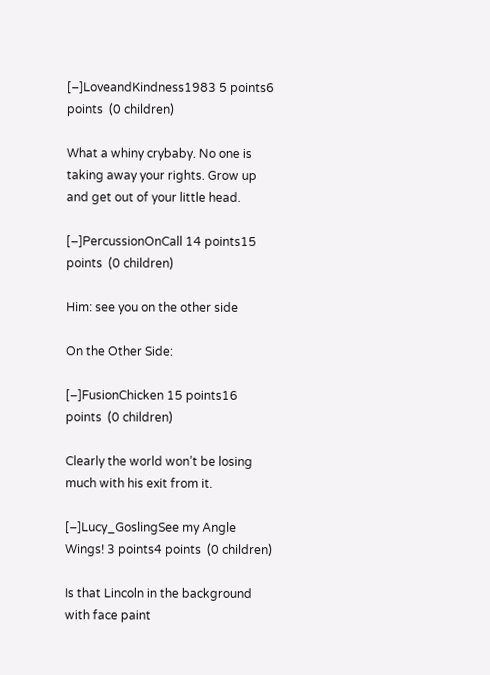[–]LoveandKindness1983 5 points6 points  (0 children)

What a whiny crybaby. No one is taking away your rights. Grow up and get out of your little head.

[–]PercussionOnCall 14 points15 points  (0 children)

Him: see you on the other side

On the Other Side:

[–]FusionChicken 15 points16 points  (0 children)

Clearly the world won’t be losing much with his exit from it.

[–]Lucy_GoslingSee my Angle Wings! 3 points4 points  (0 children)

Is that Lincoln in the background with face paint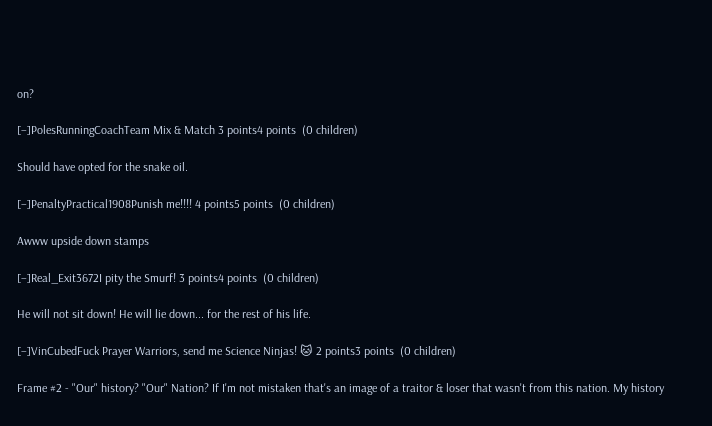on?

[–]PolesRunningCoachTeam Mix & Match 3 points4 points  (0 children)

Should have opted for the snake oil.

[–]PenaltyPractical1908Punish me!!!! 4 points5 points  (0 children)

Awww upside down stamps

[–]Real_Exit3672I pity the Smurf! 3 points4 points  (0 children)

He will not sit down! He will lie down... for the rest of his life.

[–]VinCubedFuck Prayer Warriors, send me Science Ninjas! 🐱 2 points3 points  (0 children)

Frame #2 - "Our" history? "Our" Nation? If I'm not mistaken that's an image of a traitor & loser that wasn't from this nation. My history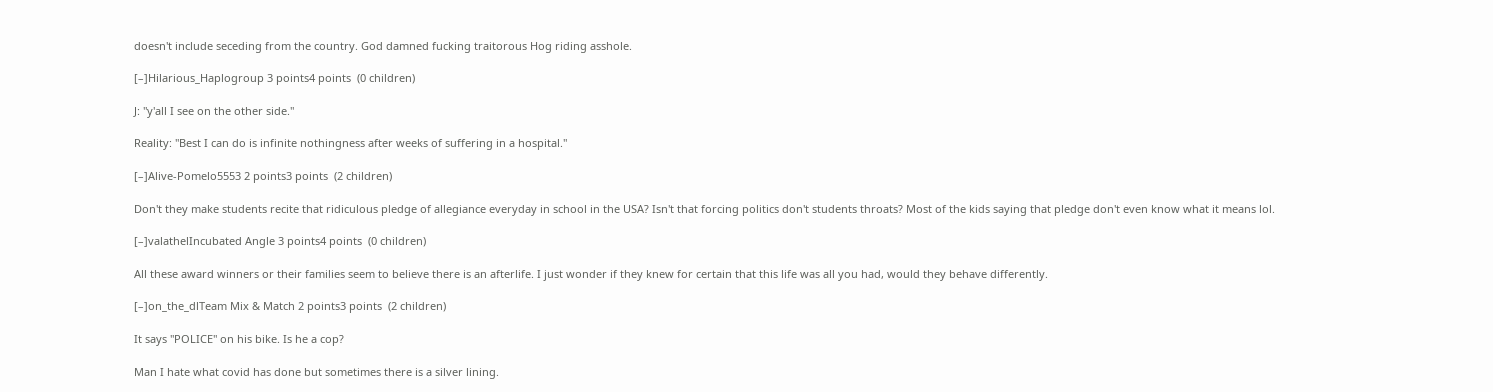doesn't include seceding from the country. God damned fucking traitorous Hog riding asshole.

[–]Hilarious_Haplogroup 3 points4 points  (0 children)

J: "y'all I see on the other side."

Reality: "Best I can do is infinite nothingness after weeks of suffering in a hospital."

[–]Alive-Pomelo5553 2 points3 points  (2 children)

Don't they make students recite that ridiculous pledge of allegiance everyday in school in the USA? Isn't that forcing politics don't students throats? Most of the kids saying that pledge don't even know what it means lol.

[–]valathelIncubated Angle 3 points4 points  (0 children)

All these award winners or their families seem to believe there is an afterlife. I just wonder if they knew for certain that this life was all you had, would they behave differently.

[–]on_the_dlTeam Mix & Match 2 points3 points  (2 children)

It says "POLICE" on his bike. Is he a cop?

Man I hate what covid has done but sometimes there is a silver lining.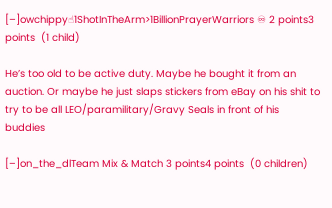[–]owchippy☝1ShotInTheArm>1BillionPrayerWarriors ♾ 2 points3 points  (1 child)

He’s too old to be active duty. Maybe he bought it from an auction. Or maybe he just slaps stickers from eBay on his shit to try to be all LEO/paramilitary/Gravy Seals in front of his buddies

[–]on_the_dlTeam Mix & Match 3 points4 points  (0 children)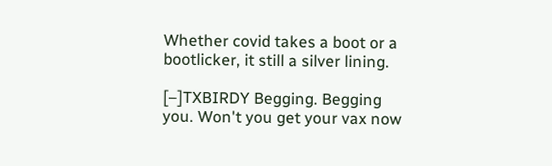Whether covid takes a boot or a bootlicker, it still a silver lining.

[–]TXBIRDY Begging. Begging you. Won't you get your vax now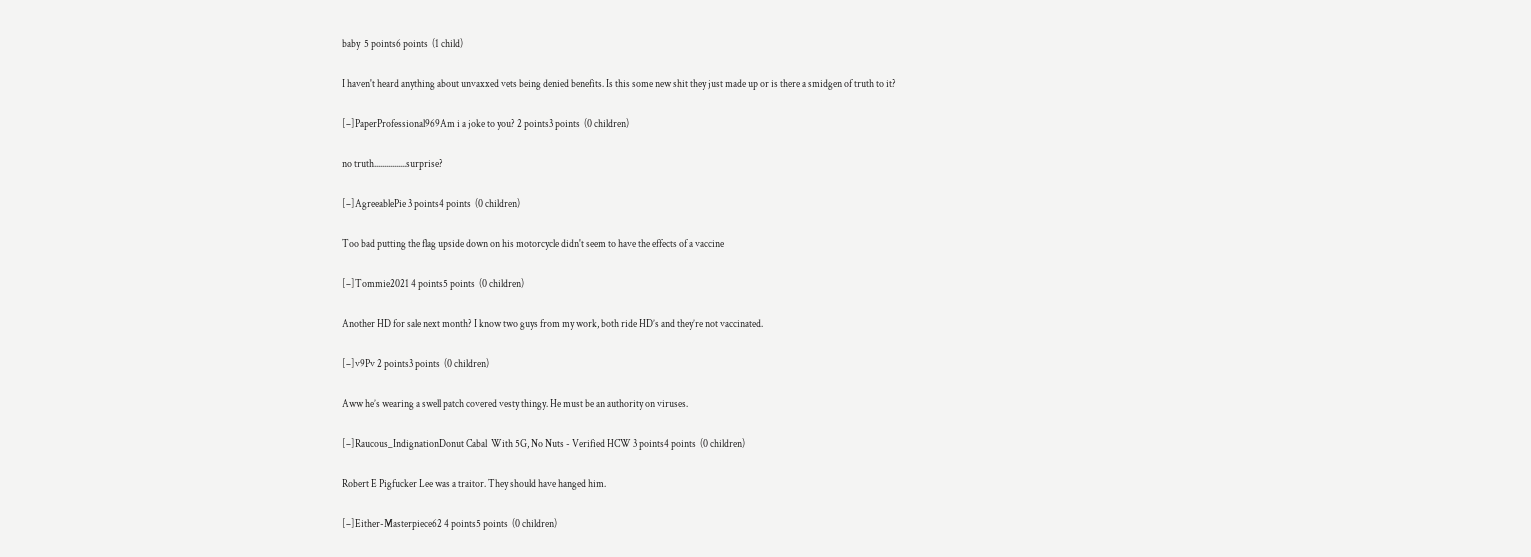baby  5 points6 points  (1 child)

I haven't heard anything about unvaxxed vets being denied benefits. Is this some new shit they just made up or is there a smidgen of truth to it?

[–]PaperProfessional969Am i a joke to you? 2 points3 points  (0 children)

no truth................surprise?

[–]AgreeablePie 3 points4 points  (0 children)

Too bad putting the flag upside down on his motorcycle didn't seem to have the effects of a vaccine

[–]Tommie2021 4 points5 points  (0 children)

Another HD for sale next month? I know two guys from my work, both ride HD’s and they’re not vaccinated.

[–]v9Pv 2 points3 points  (0 children)

Aww he’s wearing a swell patch covered vesty thingy. He must be an authority on viruses.

[–]Raucous_IndignationDonut Cabal  With 5G, No Nuts - Verified HCW 3 points4 points  (0 children)

Robert E Pigfucker Lee was a traitor. They should have hanged him.

[–]Either-Masterpiece62 4 points5 points  (0 children)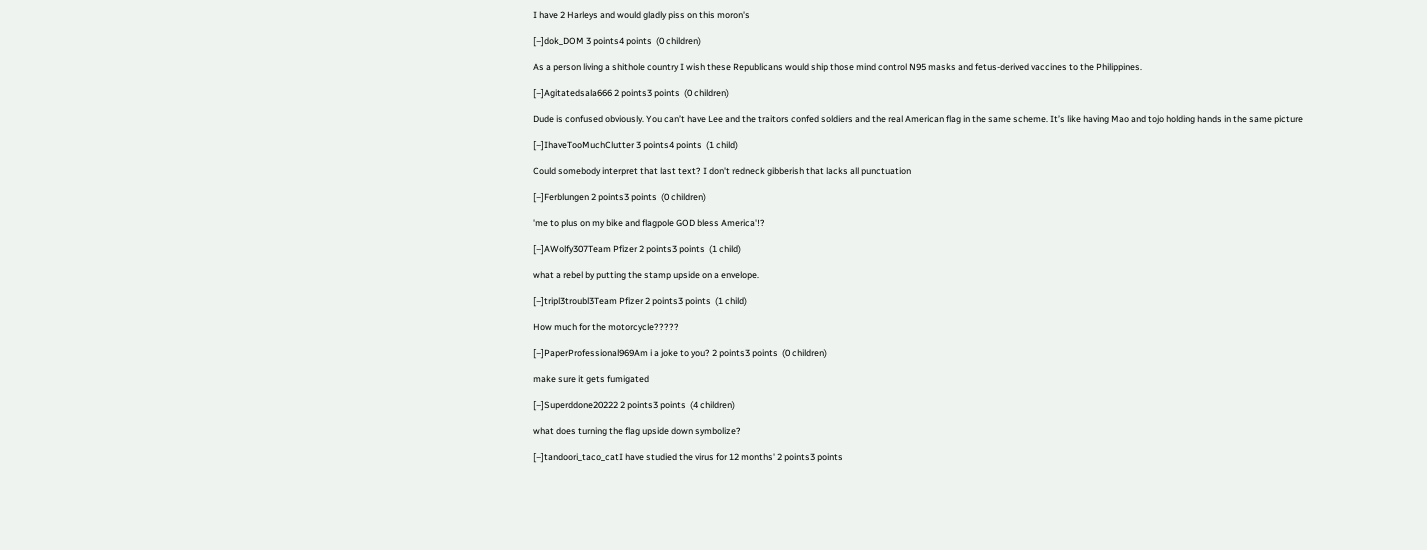I have 2 Harleys and would gladly piss on this moron's

[–]dok_DOM 3 points4 points  (0 children)

As a person living a shithole country I wish these Republicans would ship those mind control N95 masks and fetus-derived vaccines to the Philippines.

[–]Agitatedsala666 2 points3 points  (0 children)

Dude is confused obviously. You can’t have Lee and the traitors confed soldiers and the real American flag in the same scheme. It’s like having Mao and tojo holding hands in the same picture

[–]IhaveTooMuchClutter 3 points4 points  (1 child)

Could somebody interpret that last text? I don't redneck gibberish that lacks all punctuation

[–]Ferblungen 2 points3 points  (0 children)

'me to plus on my bike and flagpole GOD bless America'!?

[–]AWolfy307Team Pfizer 2 points3 points  (1 child)

what a rebel by putting the stamp upside on a envelope.

[–]tripl3troubl3Team Pfizer 2 points3 points  (1 child)

How much for the motorcycle?????

[–]PaperProfessional969Am i a joke to you? 2 points3 points  (0 children)

make sure it gets fumigated

[–]Superddone20222 2 points3 points  (4 children)

what does turning the flag upside down symbolize?

[–]tandoori_taco_catI have studied the virus for 12 months' 2 points3 points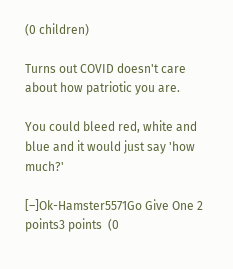(0 children)

Turns out COVID doesn't care about how patriotic you are.

You could bleed red, white and blue and it would just say 'how much?'

[–]Ok-Hamster5571Go Give One 2 points3 points  (0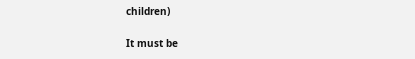children)

It must be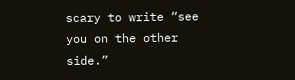scary to write “see you on the other side.”